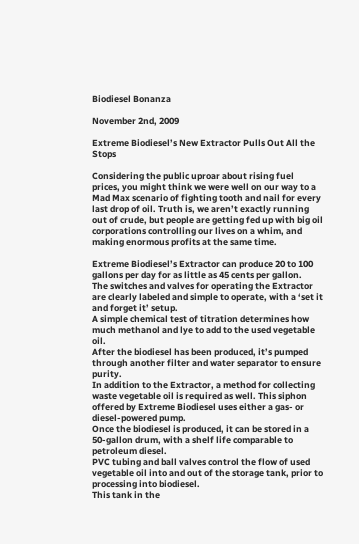Biodiesel Bonanza

November 2nd, 2009

Extreme Biodiesel’s New Extractor Pulls Out All the Stops

Considering the public uproar about rising fuel prices, you might think we were well on our way to a Mad Max scenario of fighting tooth and nail for every last drop of oil. Truth is, we aren’t exactly running out of crude, but people are getting fed up with big oil corporations controlling our lives on a whim, and making enormous profits at the same time.

Extreme Biodiesel’s Extractor can produce 20 to 100 gallons per day for as little as 45 cents per gallon.
The switches and valves for operating the Extractor are clearly labeled and simple to operate, with a ‘set it and forget it’ setup.
A simple chemical test of titration determines how much methanol and lye to add to the used vegetable oil.
After the biodiesel has been produced, it’s pumped through another filter and water separator to ensure purity.
In addition to the Extractor, a method for collecting waste vegetable oil is required as well. This siphon offered by Extreme Biodiesel uses either a gas- or diesel-powered pump.
Once the biodiesel is produced, it can be stored in a 50-gallon drum, with a shelf life comparable to petroleum diesel.
PVC tubing and ball valves control the flow of used vegetable oil into and out of the storage tank, prior to processing into biodiesel.
This tank in the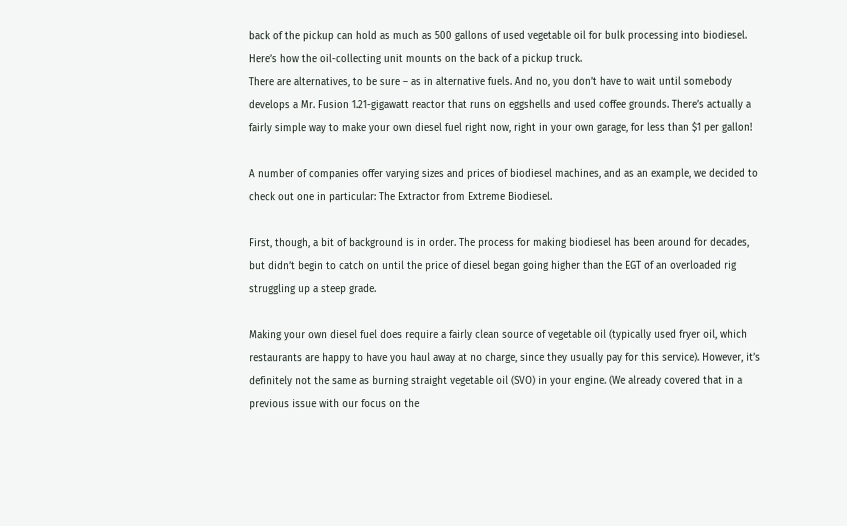back of the pickup can hold as much as 500 gallons of used vegetable oil for bulk processing into biodiesel.
Here’s how the oil-collecting unit mounts on the back of a pickup truck.
There are alternatives, to be sure – as in alternative fuels. And no, you don’t have to wait until somebody develops a Mr. Fusion 1.21-gigawatt reactor that runs on eggshells and used coffee grounds. There’s actually a fairly simple way to make your own diesel fuel right now, right in your own garage, for less than $1 per gallon!

A number of companies offer varying sizes and prices of biodiesel machines, and as an example, we decided to check out one in particular: The Extractor from Extreme Biodiesel.

First, though, a bit of background is in order. The process for making biodiesel has been around for decades, but didn’t begin to catch on until the price of diesel began going higher than the EGT of an overloaded rig struggling up a steep grade.

Making your own diesel fuel does require a fairly clean source of vegetable oil (typically used fryer oil, which restaurants are happy to have you haul away at no charge, since they usually pay for this service). However, it’s definitely not the same as burning straight vegetable oil (SVO) in your engine. (We already covered that in a previous issue with our focus on the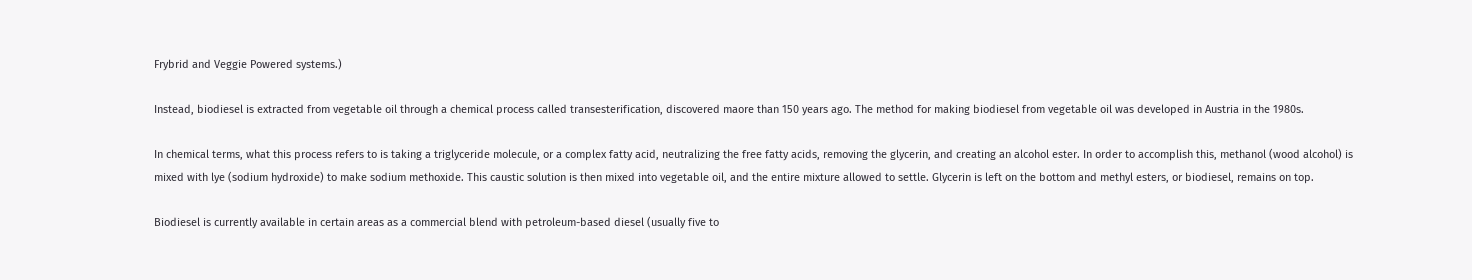Frybrid and Veggie Powered systems.)

Instead, biodiesel is extracted from vegetable oil through a chemical process called transesterification, discovered maore than 150 years ago. The method for making biodiesel from vegetable oil was developed in Austria in the 1980s.

In chemical terms, what this process refers to is taking a triglyceride molecule, or a complex fatty acid, neutralizing the free fatty acids, removing the glycerin, and creating an alcohol ester. In order to accomplish this, methanol (wood alcohol) is mixed with lye (sodium hydroxide) to make sodium methoxide. This caustic solution is then mixed into vegetable oil, and the entire mixture allowed to settle. Glycerin is left on the bottom and methyl esters, or biodiesel, remains on top.

Biodiesel is currently available in certain areas as a commercial blend with petroleum-based diesel (usually five to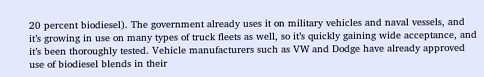20 percent biodiesel). The government already uses it on military vehicles and naval vessels, and it’s growing in use on many types of truck fleets as well, so it’s quickly gaining wide acceptance, and it’s been thoroughly tested. Vehicle manufacturers such as VW and Dodge have already approved use of biodiesel blends in their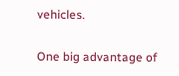vehicles.

One big advantage of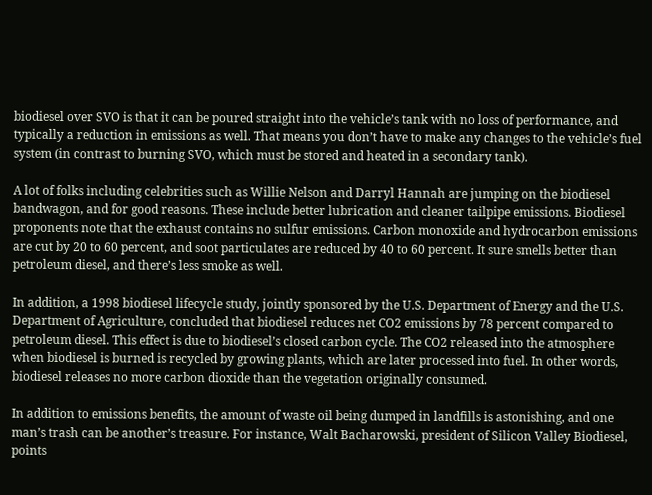biodiesel over SVO is that it can be poured straight into the vehicle’s tank with no loss of performance, and typically a reduction in emissions as well. That means you don’t have to make any changes to the vehicle’s fuel system (in contrast to burning SVO, which must be stored and heated in a secondary tank).

A lot of folks including celebrities such as Willie Nelson and Darryl Hannah are jumping on the biodiesel bandwagon, and for good reasons. These include better lubrication and cleaner tailpipe emissions. Biodiesel proponents note that the exhaust contains no sulfur emissions. Carbon monoxide and hydrocarbon emissions are cut by 20 to 60 percent, and soot particulates are reduced by 40 to 60 percent. It sure smells better than petroleum diesel, and there’s less smoke as well.

In addition, a 1998 biodiesel lifecycle study, jointly sponsored by the U.S. Department of Energy and the U.S. Department of Agriculture, concluded that biodiesel reduces net CO2 emissions by 78 percent compared to petroleum diesel. This effect is due to biodiesel’s closed carbon cycle. The CO2 released into the atmosphere when biodiesel is burned is recycled by growing plants, which are later processed into fuel. In other words, biodiesel releases no more carbon dioxide than the vegetation originally consumed.

In addition to emissions benefits, the amount of waste oil being dumped in landfills is astonishing, and one man’s trash can be another’s treasure. For instance, Walt Bacharowski, president of Silicon Valley Biodiesel, points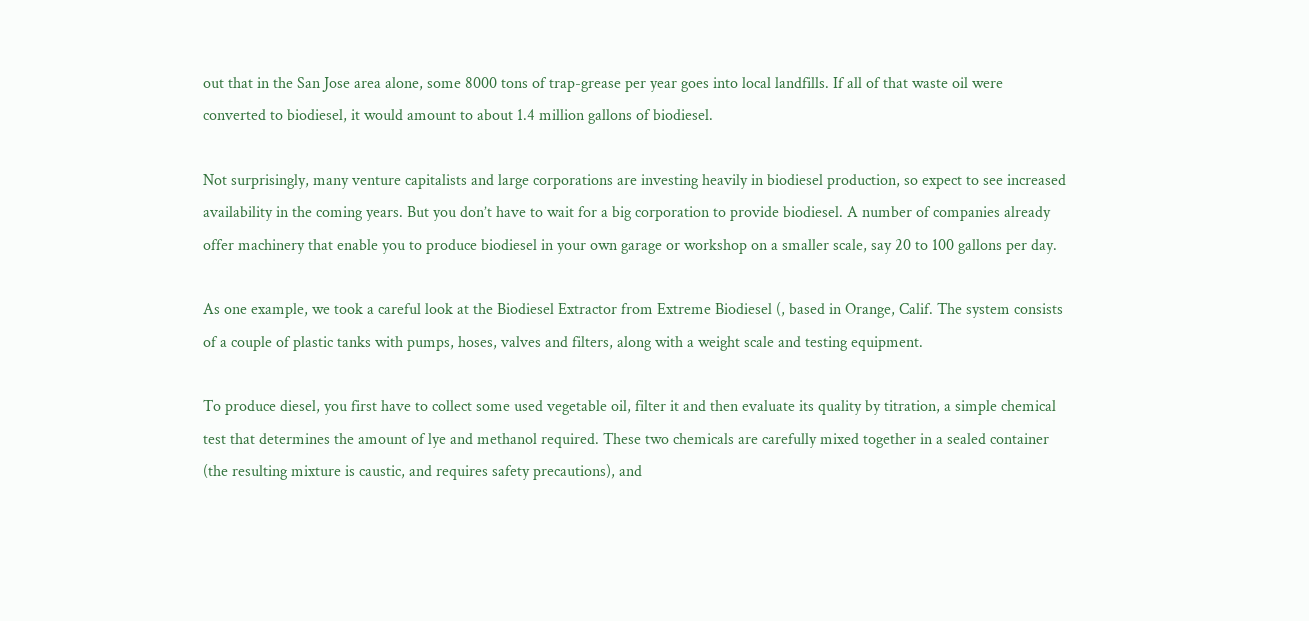out that in the San Jose area alone, some 8000 tons of trap-grease per year goes into local landfills. If all of that waste oil were converted to biodiesel, it would amount to about 1.4 million gallons of biodiesel.

Not surprisingly, many venture capitalists and large corporations are investing heavily in biodiesel production, so expect to see increased availability in the coming years. But you don’t have to wait for a big corporation to provide biodiesel. A number of companies already offer machinery that enable you to produce biodiesel in your own garage or workshop on a smaller scale, say 20 to 100 gallons per day.

As one example, we took a careful look at the Biodiesel Extractor from Extreme Biodiesel (, based in Orange, Calif. The system consists of a couple of plastic tanks with pumps, hoses, valves and filters, along with a weight scale and testing equipment.

To produce diesel, you first have to collect some used vegetable oil, filter it and then evaluate its quality by titration, a simple chemical test that determines the amount of lye and methanol required. These two chemicals are carefully mixed together in a sealed container (the resulting mixture is caustic, and requires safety precautions), and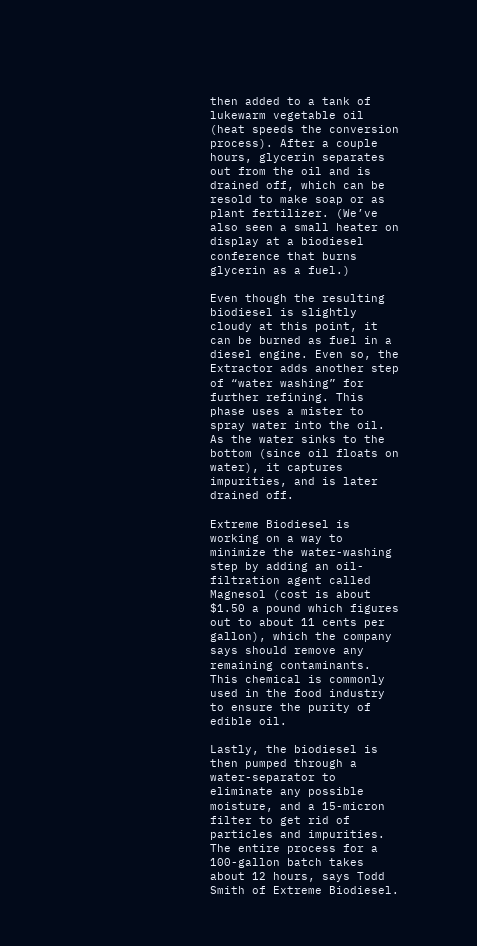then added to a tank of lukewarm vegetable oil (heat speeds the conversion process). After a couple hours, glycerin separates out from the oil and is drained off, which can be resold to make soap or as plant fertilizer. (We’ve also seen a small heater on display at a biodiesel conference that burns glycerin as a fuel.)

Even though the resulting biodiesel is slightly cloudy at this point, it can be burned as fuel in a diesel engine. Even so, the Extractor adds another step of “water washing” for further refining. This phase uses a mister to spray water into the oil. As the water sinks to the bottom (since oil floats on water), it captures impurities, and is later drained off.

Extreme Biodiesel is working on a way to minimize the water-washing step by adding an oil-filtration agent called Magnesol (cost is about $1.50 a pound which figures out to about 11 cents per gallon), which the company says should remove any remaining contaminants. This chemical is commonly used in the food industry to ensure the purity of edible oil.

Lastly, the biodiesel is then pumped through a water-separator to eliminate any possible moisture, and a 15-micron filter to get rid of particles and impurities. The entire process for a 100-gallon batch takes about 12 hours, says Todd Smith of Extreme Biodiesel.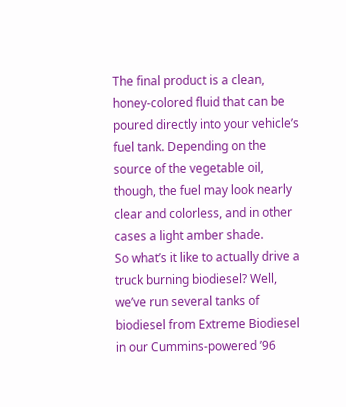The final product is a clean, honey-colored fluid that can be poured directly into your vehicle’s fuel tank. Depending on the source of the vegetable oil, though, the fuel may look nearly clear and colorless, and in other cases a light amber shade.
So what’s it like to actually drive a truck burning biodiesel? Well, we’ve run several tanks of biodiesel from Extreme Biodiesel in our Cummins-powered ’96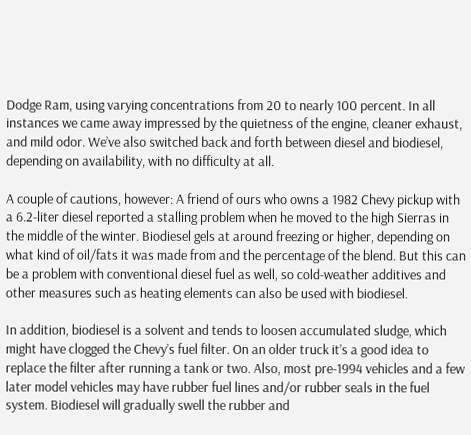Dodge Ram, using varying concentrations from 20 to nearly 100 percent. In all instances we came away impressed by the quietness of the engine, cleaner exhaust, and mild odor. We’ve also switched back and forth between diesel and biodiesel, depending on availability, with no difficulty at all.

A couple of cautions, however: A friend of ours who owns a 1982 Chevy pickup with a 6.2-liter diesel reported a stalling problem when he moved to the high Sierras in the middle of the winter. Biodiesel gels at around freezing or higher, depending on what kind of oil/fats it was made from and the percentage of the blend. But this can be a problem with conventional diesel fuel as well, so cold-weather additives and other measures such as heating elements can also be used with biodiesel.

In addition, biodiesel is a solvent and tends to loosen accumulated sludge, which might have clogged the Chevy’s fuel filter. On an older truck it’s a good idea to replace the filter after running a tank or two. Also, most pre-1994 vehicles and a few later model vehicles may have rubber fuel lines and/or rubber seals in the fuel system. Biodiesel will gradually swell the rubber and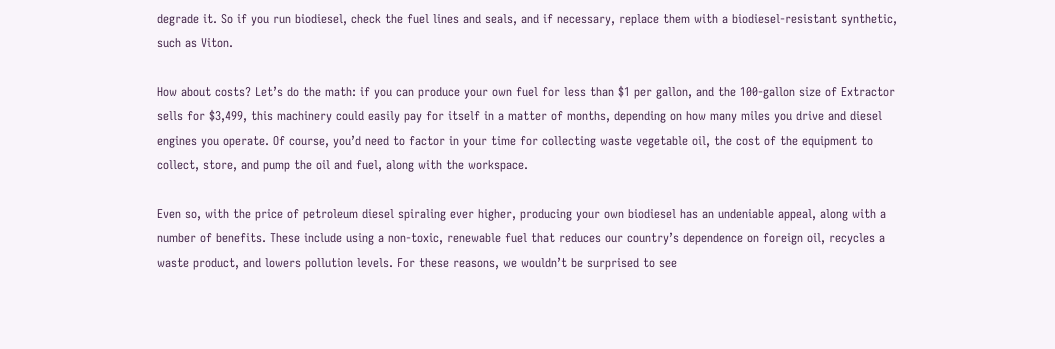degrade it. So if you run biodiesel, check the fuel lines and seals, and if necessary, replace them with a biodiesel-resistant synthetic, such as Viton.

How about costs? Let’s do the math: if you can produce your own fuel for less than $1 per gallon, and the 100-gallon size of Extractor sells for $3,499, this machinery could easily pay for itself in a matter of months, depending on how many miles you drive and diesel engines you operate. Of course, you’d need to factor in your time for collecting waste vegetable oil, the cost of the equipment to collect, store, and pump the oil and fuel, along with the workspace.

Even so, with the price of petroleum diesel spiraling ever higher, producing your own biodiesel has an undeniable appeal, along with a number of benefits. These include using a non-toxic, renewable fuel that reduces our country’s dependence on foreign oil, recycles a waste product, and lowers pollution levels. For these reasons, we wouldn’t be surprised to see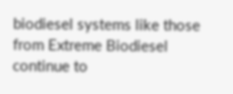biodiesel systems like those from Extreme Biodiesel continue to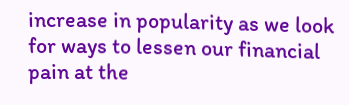increase in popularity as we look for ways to lessen our financial pain at the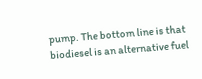pump. The bottom line is that biodiesel is an alternative fuel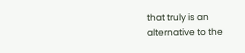that truly is an alternative to the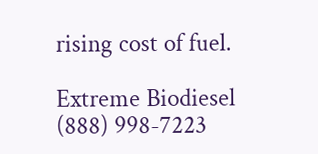rising cost of fuel.

Extreme Biodiesel
(888) 998-7223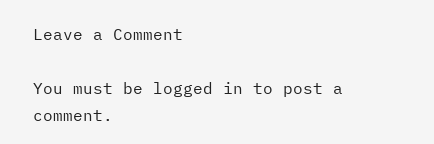Leave a Comment

You must be logged in to post a comment.